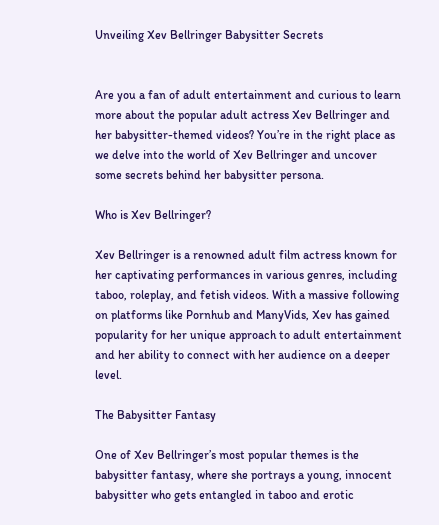Unveiling Xev Bellringer Babysitter Secrets


Are you a fan of adult entertainment and curious to learn more about the popular adult actress Xev Bellringer and her babysitter-themed videos? You’re in the right place as we delve into the world of Xev Bellringer and uncover some secrets behind her babysitter persona.

Who is Xev Bellringer?

Xev Bellringer is a renowned adult film actress known for her captivating performances in various genres, including taboo, roleplay, and fetish videos. With a massive following on platforms like Pornhub and ManyVids, Xev has gained popularity for her unique approach to adult entertainment and her ability to connect with her audience on a deeper level.

The Babysitter Fantasy

One of Xev Bellringer’s most popular themes is the babysitter fantasy, where she portrays a young, innocent babysitter who gets entangled in taboo and erotic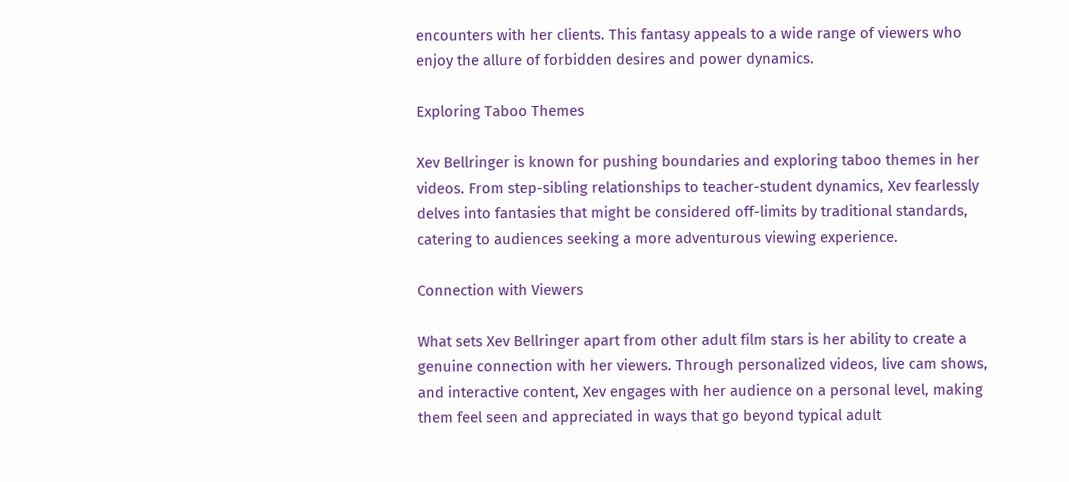encounters with her clients. This fantasy appeals to a wide range of viewers who enjoy the allure of forbidden desires and power dynamics.

Exploring Taboo Themes

Xev Bellringer is known for pushing boundaries and exploring taboo themes in her videos. From step-sibling relationships to teacher-student dynamics, Xev fearlessly delves into fantasies that might be considered off-limits by traditional standards, catering to audiences seeking a more adventurous viewing experience.

Connection with Viewers

What sets Xev Bellringer apart from other adult film stars is her ability to create a genuine connection with her viewers. Through personalized videos, live cam shows, and interactive content, Xev engages with her audience on a personal level, making them feel seen and appreciated in ways that go beyond typical adult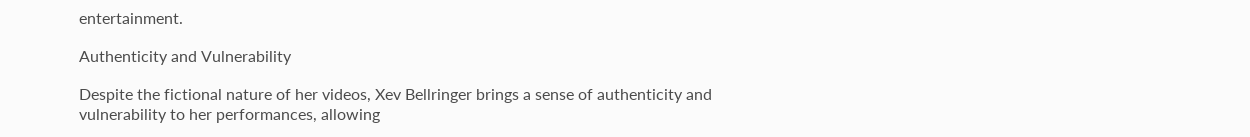entertainment.

Authenticity and Vulnerability

Despite the fictional nature of her videos, Xev Bellringer brings a sense of authenticity and vulnerability to her performances, allowing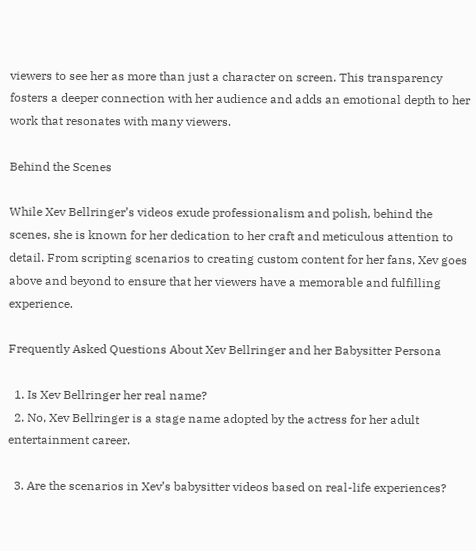viewers to see her as more than just a character on screen. This transparency fosters a deeper connection with her audience and adds an emotional depth to her work that resonates with many viewers.

Behind the Scenes

While Xev Bellringer’s videos exude professionalism and polish, behind the scenes, she is known for her dedication to her craft and meticulous attention to detail. From scripting scenarios to creating custom content for her fans, Xev goes above and beyond to ensure that her viewers have a memorable and fulfilling experience.

Frequently Asked Questions About Xev Bellringer and her Babysitter Persona

  1. Is Xev Bellringer her real name?
  2. No, Xev Bellringer is a stage name adopted by the actress for her adult entertainment career.

  3. Are the scenarios in Xev’s babysitter videos based on real-life experiences?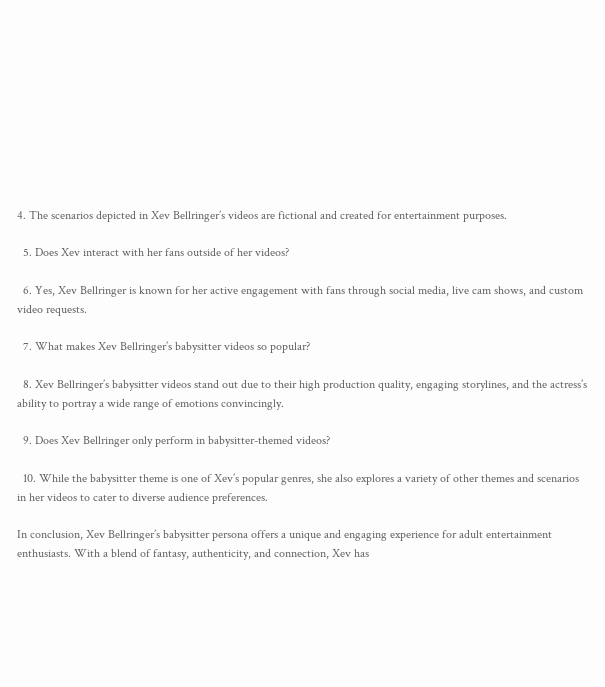4. The scenarios depicted in Xev Bellringer’s videos are fictional and created for entertainment purposes.

  5. Does Xev interact with her fans outside of her videos?

  6. Yes, Xev Bellringer is known for her active engagement with fans through social media, live cam shows, and custom video requests.

  7. What makes Xev Bellringer’s babysitter videos so popular?

  8. Xev Bellringer’s babysitter videos stand out due to their high production quality, engaging storylines, and the actress’s ability to portray a wide range of emotions convincingly.

  9. Does Xev Bellringer only perform in babysitter-themed videos?

  10. While the babysitter theme is one of Xev’s popular genres, she also explores a variety of other themes and scenarios in her videos to cater to diverse audience preferences.

In conclusion, Xev Bellringer’s babysitter persona offers a unique and engaging experience for adult entertainment enthusiasts. With a blend of fantasy, authenticity, and connection, Xev has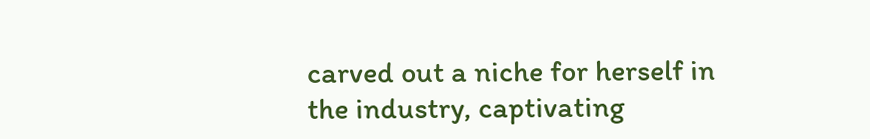carved out a niche for herself in the industry, captivating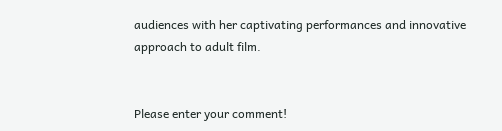audiences with her captivating performances and innovative approach to adult film.


Please enter your comment!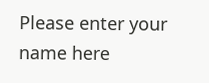Please enter your name here